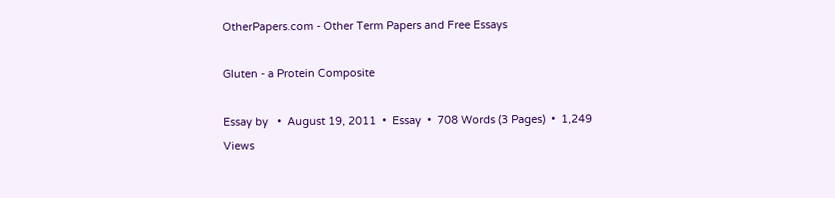OtherPapers.com - Other Term Papers and Free Essays

Gluten - a Protein Composite

Essay by   •  August 19, 2011  •  Essay  •  708 Words (3 Pages)  •  1,249 Views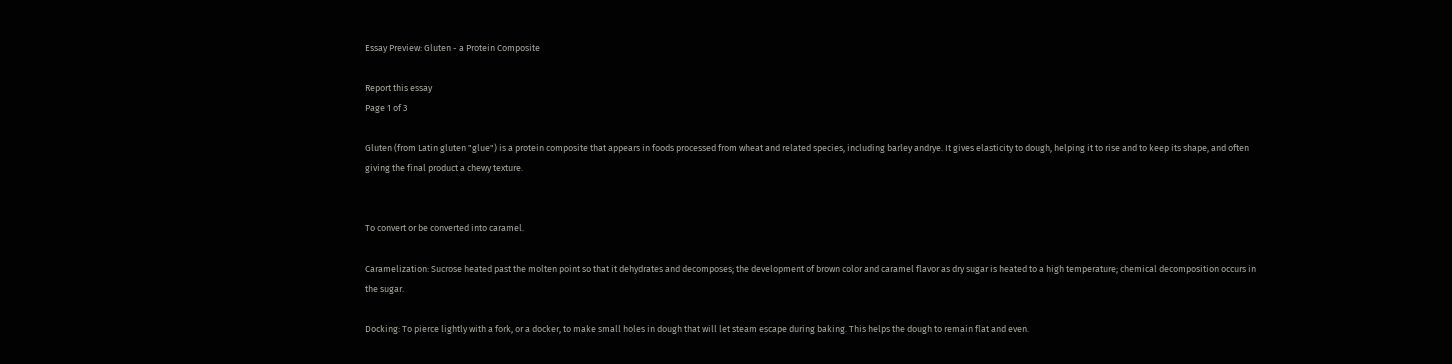Essay Preview: Gluten - a Protein Composite

Report this essay
Page 1 of 3

Gluten (from Latin gluten "glue") is a protein composite that appears in foods processed from wheat and related species, including barley andrye. It gives elasticity to dough, helping it to rise and to keep its shape, and often giving the final product a chewy texture.


To convert or be converted into caramel.

Caramelization: Sucrose heated past the molten point so that it dehydrates and decomposes; the development of brown color and caramel flavor as dry sugar is heated to a high temperature; chemical decomposition occurs in the sugar.

Docking: To pierce lightly with a fork, or a docker, to make small holes in dough that will let steam escape during baking. This helps the dough to remain flat and even.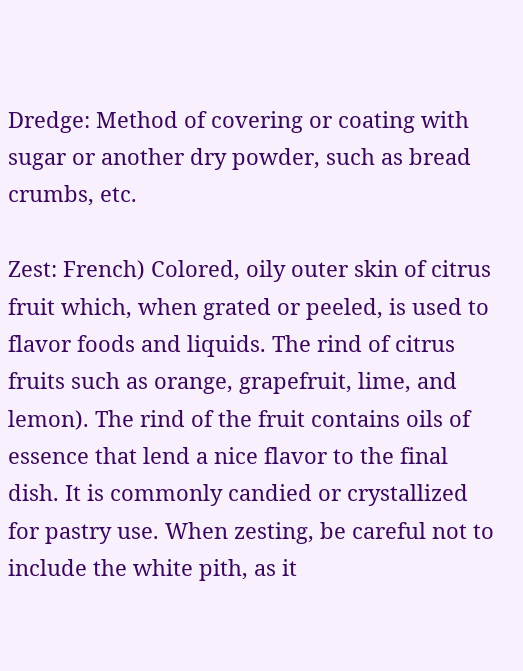Dredge: Method of covering or coating with sugar or another dry powder, such as bread crumbs, etc.

Zest: French) Colored, oily outer skin of citrus fruit which, when grated or peeled, is used to flavor foods and liquids. The rind of citrus fruits such as orange, grapefruit, lime, and lemon). The rind of the fruit contains oils of essence that lend a nice flavor to the final dish. It is commonly candied or crystallized for pastry use. When zesting, be careful not to include the white pith, as it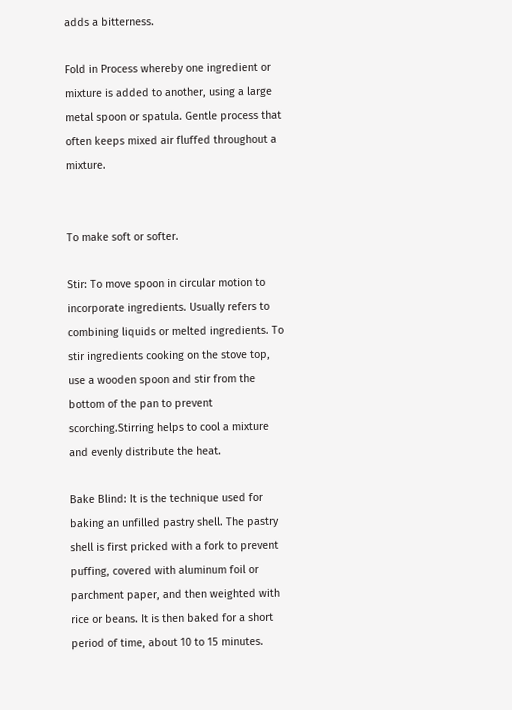adds a bitterness.

Fold in Process whereby one ingredient or mixture is added to another, using a large metal spoon or spatula. Gentle process that often keeps mixed air fluffed throughout a mixture.


To make soft or softer.

Stir: To move spoon in circular motion to incorporate ingredients. Usually refers to combining liquids or melted ingredients. To stir ingredients cooking on the stove top, use a wooden spoon and stir from the bottom of the pan to prevent scorching.Stirring helps to cool a mixture and evenly distribute the heat.

Bake Blind: It is the technique used for baking an unfilled pastry shell. The pastry shell is first pricked with a fork to prevent puffing, covered with aluminum foil or parchment paper, and then weighted with rice or beans. It is then baked for a short period of time, about 10 to 15 minutes.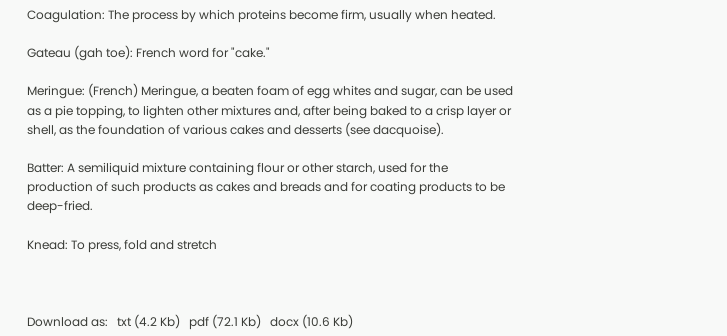Coagulation: The process by which proteins become firm, usually when heated.

Gateau (gah toe): French word for "cake."

Meringue: (French) Meringue, a beaten foam of egg whites and sugar, can be used as a pie topping, to lighten other mixtures and, after being baked to a crisp layer or shell, as the foundation of various cakes and desserts (see dacquoise).

Batter: A semiliquid mixture containing flour or other starch, used for the production of such products as cakes and breads and for coating products to be deep-fried.

Knead: To press, fold and stretch



Download as:   txt (4.2 Kb)   pdf (72.1 Kb)   docx (10.6 Kb)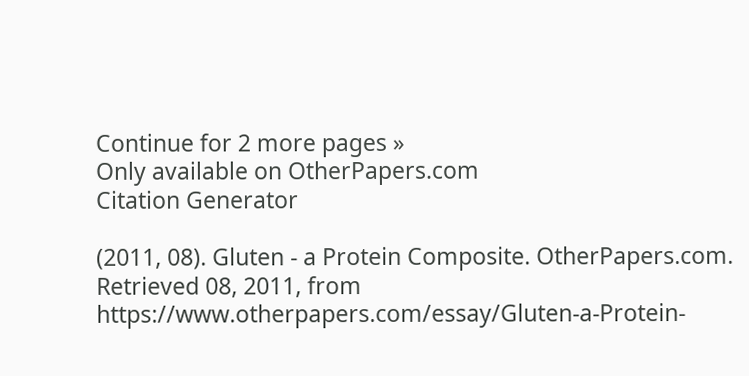Continue for 2 more pages »
Only available on OtherPapers.com
Citation Generator

(2011, 08). Gluten - a Protein Composite. OtherPapers.com. Retrieved 08, 2011, from https://www.otherpapers.com/essay/Gluten-a-Protein-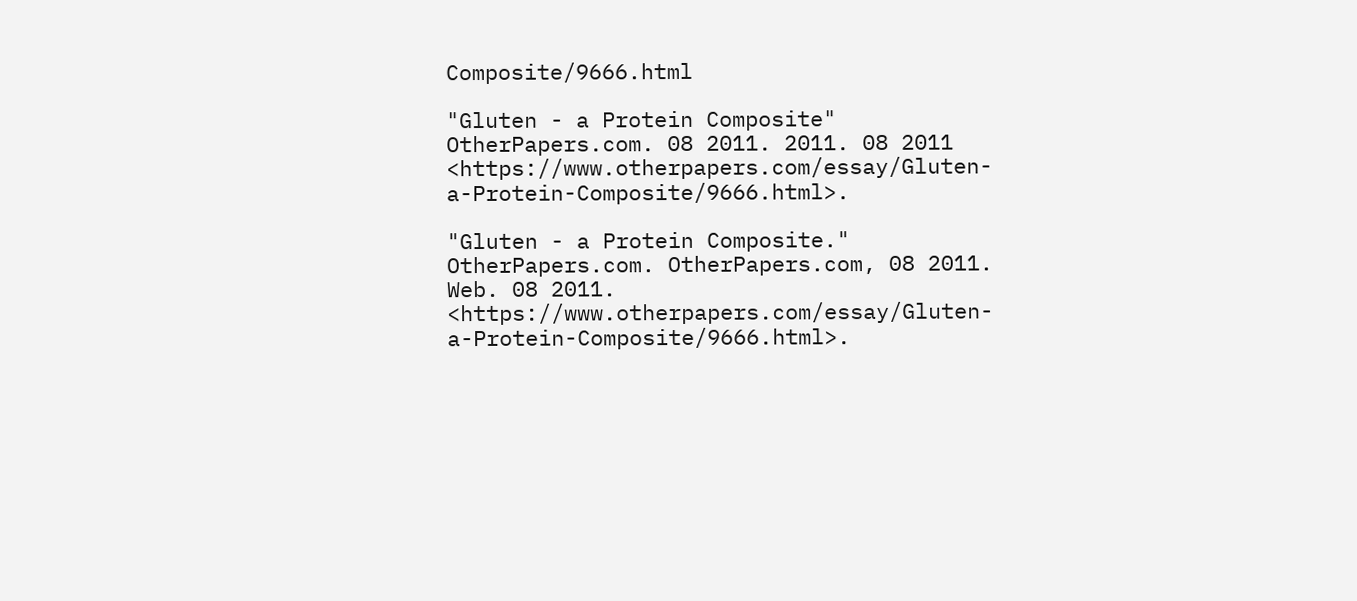Composite/9666.html

"Gluten - a Protein Composite" OtherPapers.com. 08 2011. 2011. 08 2011 <https://www.otherpapers.com/essay/Gluten-a-Protein-Composite/9666.html>.

"Gluten - a Protein Composite." OtherPapers.com. OtherPapers.com, 08 2011. Web. 08 2011. <https://www.otherpapers.com/essay/Gluten-a-Protein-Composite/9666.html>.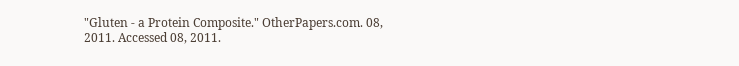"Gluten - a Protein Composite." OtherPapers.com. 08, 2011. Accessed 08, 2011.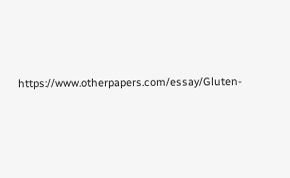https://www.otherpapers.com/essay/Gluten-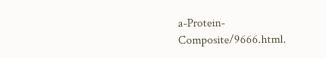a-Protein-Composite/9666.html.